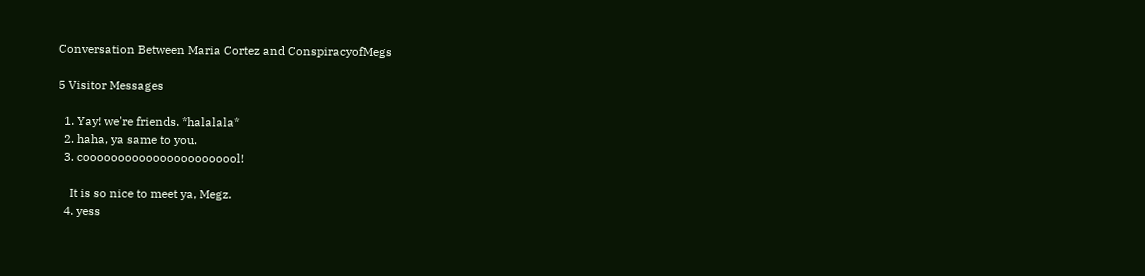Conversation Between Maria Cortez and ConspiracyofMegs

5 Visitor Messages

  1. Yay! we're friends. *halalala*
  2. haha, ya same to you.
  3. cooooooooooooooooooooool!

    It is so nice to meet ya, Megz.
  4. yess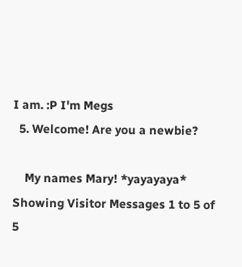I am. :P I'm Megs
  5. Welcome! Are you a newbie?

    My names Mary! *yayayaya*
Showing Visitor Messages 1 to 5 of 5